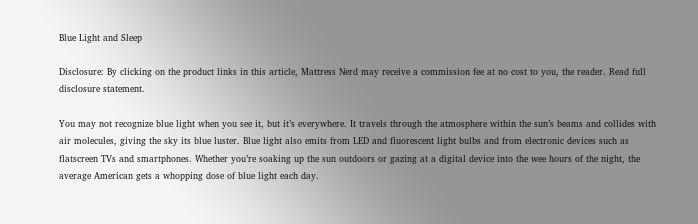Blue Light and Sleep

Disclosure: By clicking on the product links in this article, Mattress Nerd may receive a commission fee at no cost to you, the reader. Read full disclosure statement.

You may not recognize blue light when you see it, but it’s everywhere. It travels through the atmosphere within the sun’s beams and collides with air molecules, giving the sky its blue luster. Blue light also emits from LED and fluorescent light bulbs and from electronic devices such as flatscreen TVs and smartphones. Whether you’re soaking up the sun outdoors or gazing at a digital device into the wee hours of the night, the average American gets a whopping dose of blue light each day.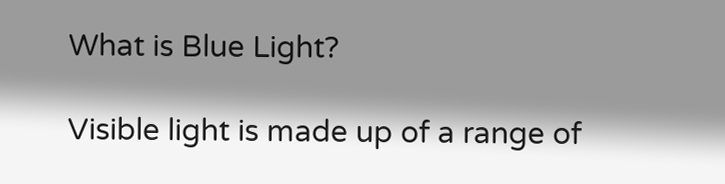What is Blue Light?

Visible light is made up of a range of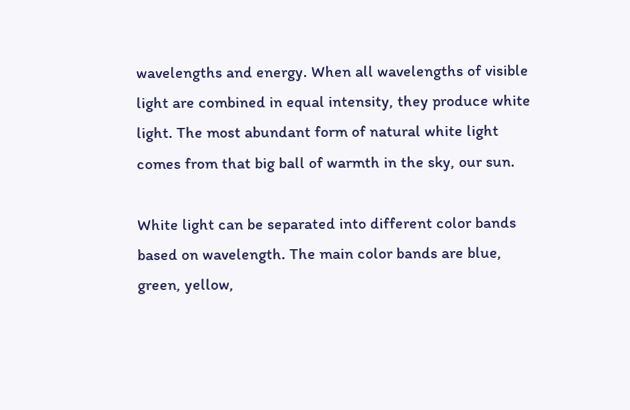wavelengths and energy. When all wavelengths of visible light are combined in equal intensity, they produce white light. The most abundant form of natural white light comes from that big ball of warmth in the sky, our sun.

White light can be separated into different color bands based on wavelength. The main color bands are blue, green, yellow,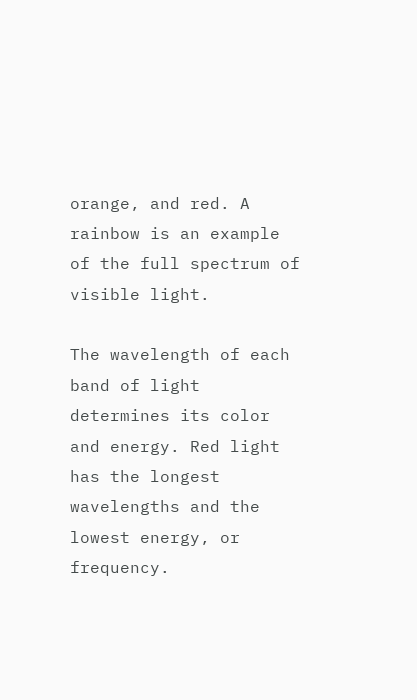orange, and red. A rainbow is an example of the full spectrum of visible light.

The wavelength of each band of light determines its color and energy. Red light has the longest wavelengths and the lowest energy, or frequency.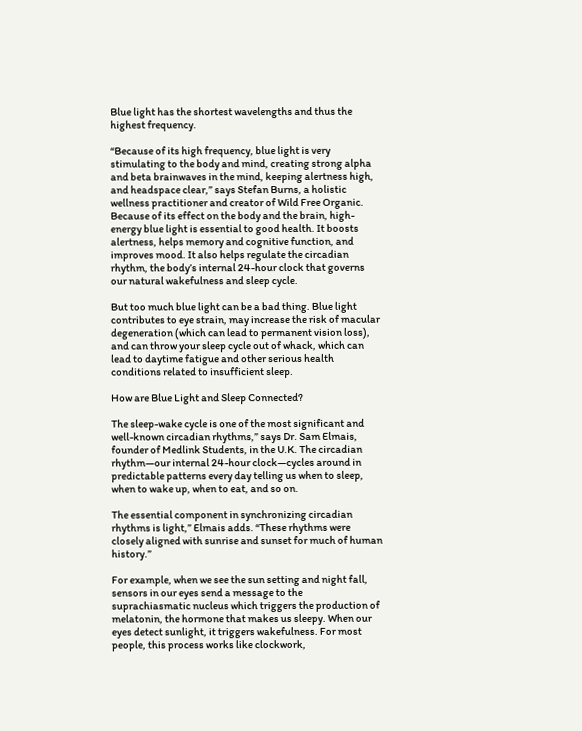Blue light has the shortest wavelengths and thus the highest frequency.

“Because of its high frequency, blue light is very stimulating to the body and mind, creating strong alpha and beta brainwaves in the mind, keeping alertness high, and headspace clear,” says Stefan Burns, a holistic wellness practitioner and creator of Wild Free Organic. Because of its effect on the body and the brain, high-energy blue light is essential to good health. It boosts alertness, helps memory and cognitive function, and improves mood. It also helps regulate the circadian rhythm, the body’s internal 24-hour clock that governs our natural wakefulness and sleep cycle.

But too much blue light can be a bad thing. Blue light contributes to eye strain, may increase the risk of macular degeneration (which can lead to permanent vision loss), and can throw your sleep cycle out of whack, which can lead to daytime fatigue and other serious health conditions related to insufficient sleep.

How are Blue Light and Sleep Connected?

The sleep-wake cycle is one of the most significant and well-known circadian rhythms,” says Dr. Sam Elmais, founder of Medlink Students, in the U.K. The circadian rhythm—our internal 24-hour clock—cycles around in predictable patterns every day telling us when to sleep, when to wake up, when to eat, and so on.

The essential component in synchronizing circadian rhythms is light,” Elmais adds. “These rhythms were closely aligned with sunrise and sunset for much of human history.”

For example, when we see the sun setting and night fall, sensors in our eyes send a message to the suprachiasmatic nucleus which triggers the production of melatonin, the hormone that makes us sleepy. When our eyes detect sunlight, it triggers wakefulness. For most people, this process works like clockwork,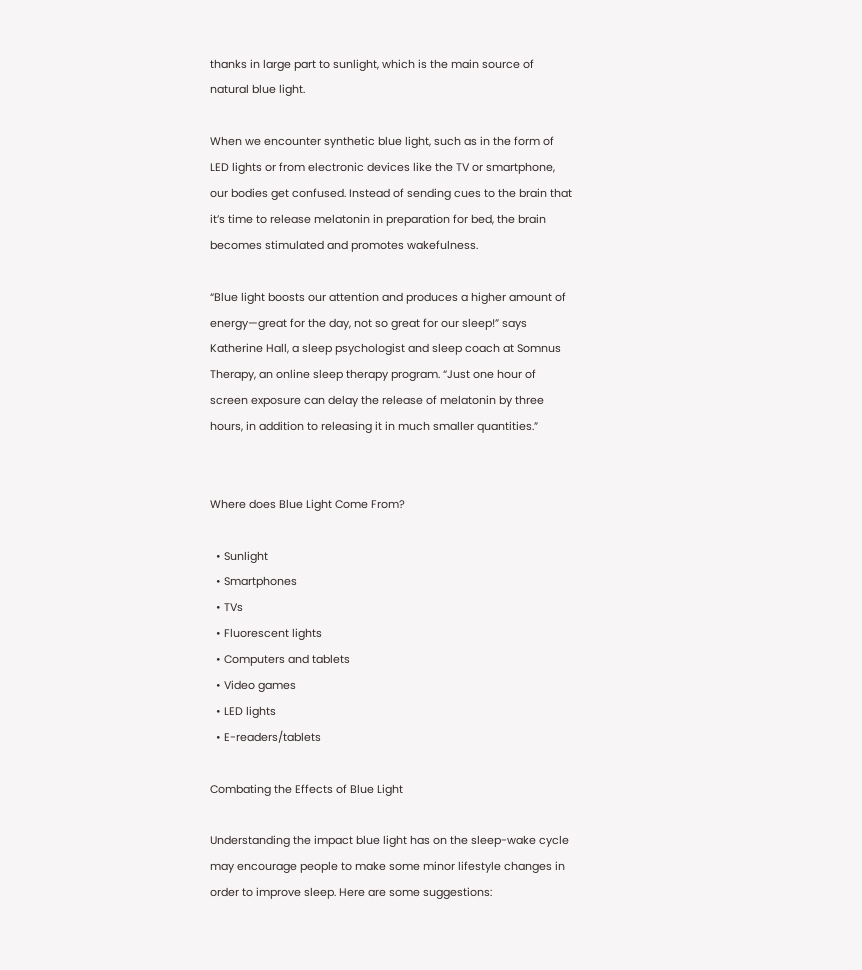thanks in large part to sunlight, which is the main source of natural blue light.

When we encounter synthetic blue light, such as in the form of LED lights or from electronic devices like the TV or smartphone, our bodies get confused. Instead of sending cues to the brain that it’s time to release melatonin in preparation for bed, the brain becomes stimulated and promotes wakefulness.

“Blue light boosts our attention and produces a higher amount of energy—great for the day, not so great for our sleep!” says Katherine Hall, a sleep psychologist and sleep coach at Somnus Therapy, an online sleep therapy program. “Just one hour of screen exposure can delay the release of melatonin by three hours, in addition to releasing it in much smaller quantities.”


Where does Blue Light Come From?

  • Sunlight
  • Smartphones
  • TVs
  • Fluorescent lights
  • Computers and tablets
  • Video games
  • LED lights
  • E-readers/tablets

Combating the Effects of Blue Light

Understanding the impact blue light has on the sleep-wake cycle may encourage people to make some minor lifestyle changes in order to improve sleep. Here are some suggestions: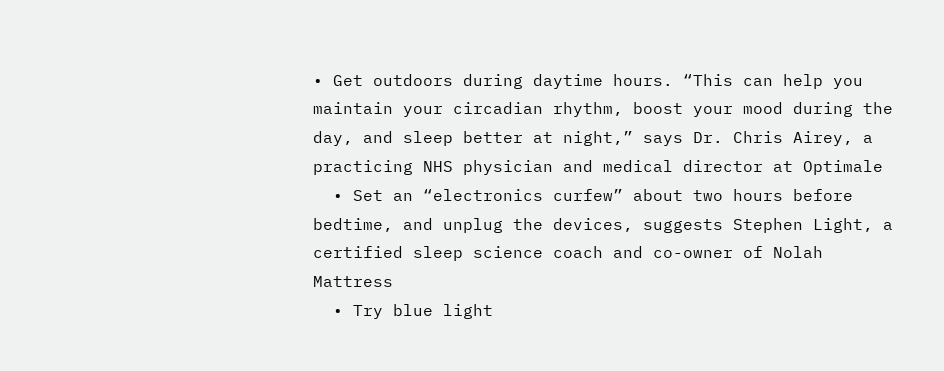• Get outdoors during daytime hours. “This can help you maintain your circadian rhythm, boost your mood during the day, and sleep better at night,” says Dr. Chris Airey, a practicing NHS physician and medical director at Optimale
  • Set an “electronics curfew” about two hours before bedtime, and unplug the devices, suggests Stephen Light, a certified sleep science coach and co-owner of Nolah Mattress
  • Try blue light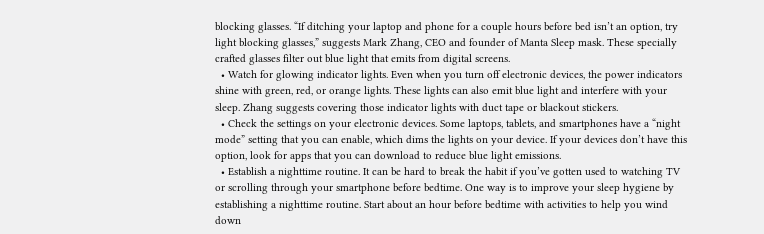blocking glasses. “If ditching your laptop and phone for a couple hours before bed isn’t an option, try light blocking glasses,” suggests Mark Zhang, CEO and founder of Manta Sleep mask. These specially crafted glasses filter out blue light that emits from digital screens.
  • Watch for glowing indicator lights. Even when you turn off electronic devices, the power indicators shine with green, red, or orange lights. These lights can also emit blue light and interfere with your sleep. Zhang suggests covering those indicator lights with duct tape or blackout stickers.
  • Check the settings on your electronic devices. Some laptops, tablets, and smartphones have a “night mode” setting that you can enable, which dims the lights on your device. If your devices don’t have this option, look for apps that you can download to reduce blue light emissions.
  • Establish a nighttime routine. It can be hard to break the habit if you’ve gotten used to watching TV or scrolling through your smartphone before bedtime. One way is to improve your sleep hygiene by establishing a nighttime routine. Start about an hour before bedtime with activities to help you wind down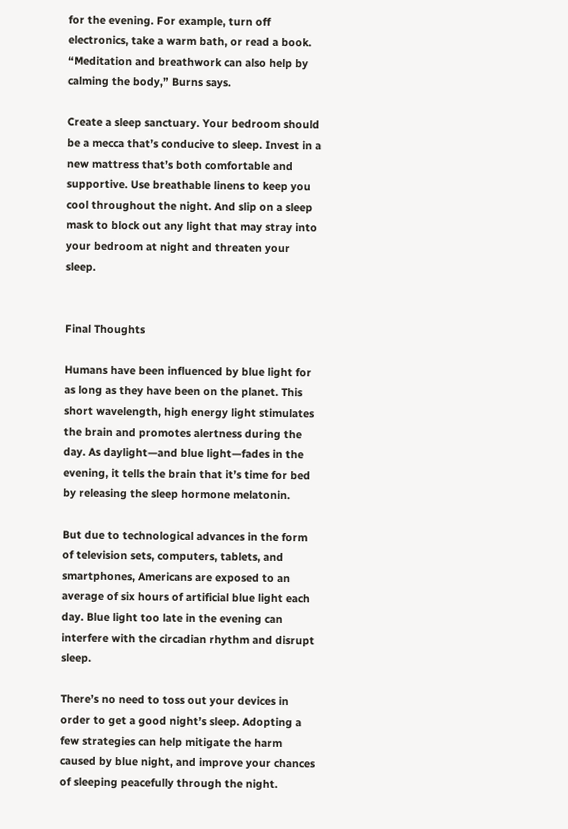for the evening. For example, turn off electronics, take a warm bath, or read a book. “Meditation and breathwork can also help by calming the body,” Burns says.

Create a sleep sanctuary. Your bedroom should be a mecca that’s conducive to sleep. Invest in a new mattress that’s both comfortable and supportive. Use breathable linens to keep you cool throughout the night. And slip on a sleep mask to block out any light that may stray into your bedroom at night and threaten your sleep.


Final Thoughts

Humans have been influenced by blue light for as long as they have been on the planet. This short wavelength, high energy light stimulates the brain and promotes alertness during the day. As daylight—and blue light—fades in the evening, it tells the brain that it’s time for bed by releasing the sleep hormone melatonin.

But due to technological advances in the form of television sets, computers, tablets, and smartphones, Americans are exposed to an average of six hours of artificial blue light each day. Blue light too late in the evening can interfere with the circadian rhythm and disrupt sleep.

There’s no need to toss out your devices in order to get a good night’s sleep. Adopting a few strategies can help mitigate the harm caused by blue night, and improve your chances of sleeping peacefully through the night.